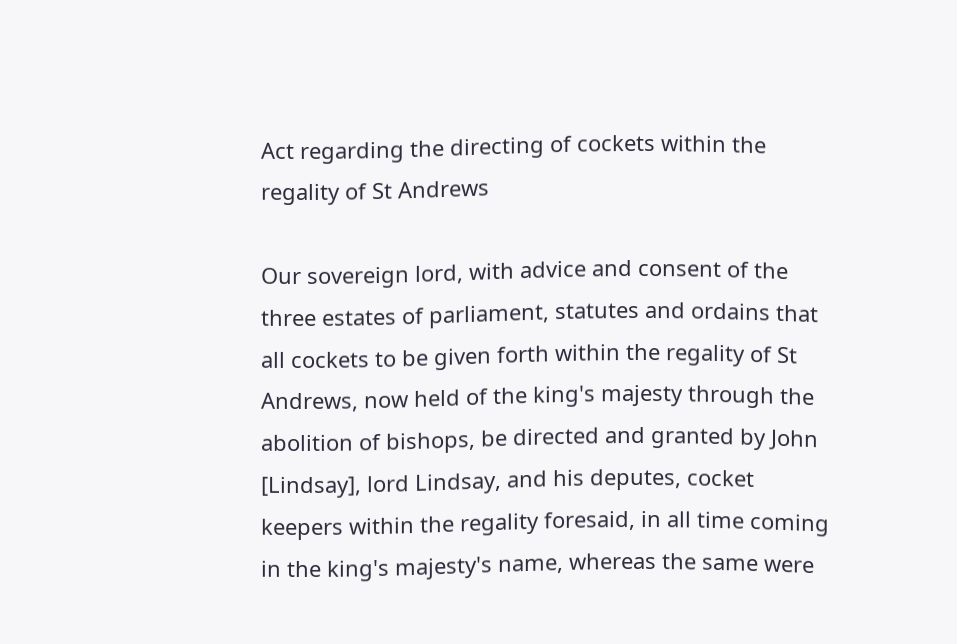Act regarding the directing of cockets within the regality of St Andrews

Our sovereign lord, with advice and consent of the three estates of parliament, statutes and ordains that all cockets to be given forth within the regality of St Andrews, now held of the king's majesty through the abolition of bishops, be directed and granted by John [Lindsay], lord Lindsay, and his deputes, cocket keepers within the regality foresaid, in all time coming in the king's majesty's name, whereas the same were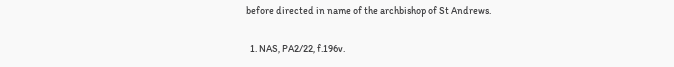before directed in name of the archbishop of St Andrews.

  1. NAS, PA2/22, f.196v.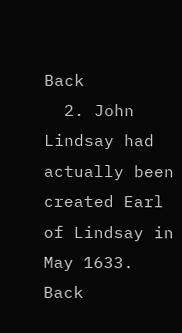Back
  2. John Lindsay had actually been created Earl of Lindsay in May 1633. Back